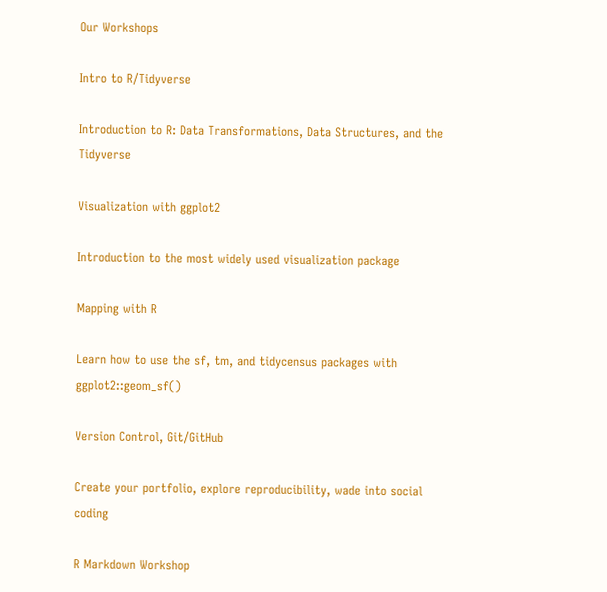Our Workshops

Intro to R/Tidyverse

Introduction to R: Data Transformations, Data Structures, and the Tidyverse

Visualization with ggplot2

Introduction to the most widely used visualization package

Mapping with R

Learn how to use the sf, tm, and tidycensus packages with ggplot2::geom_sf()

Version Control, Git/GitHub

Create your portfolio, explore reproducibility, wade into social coding

R Markdown Workshop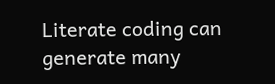Literate coding can generate many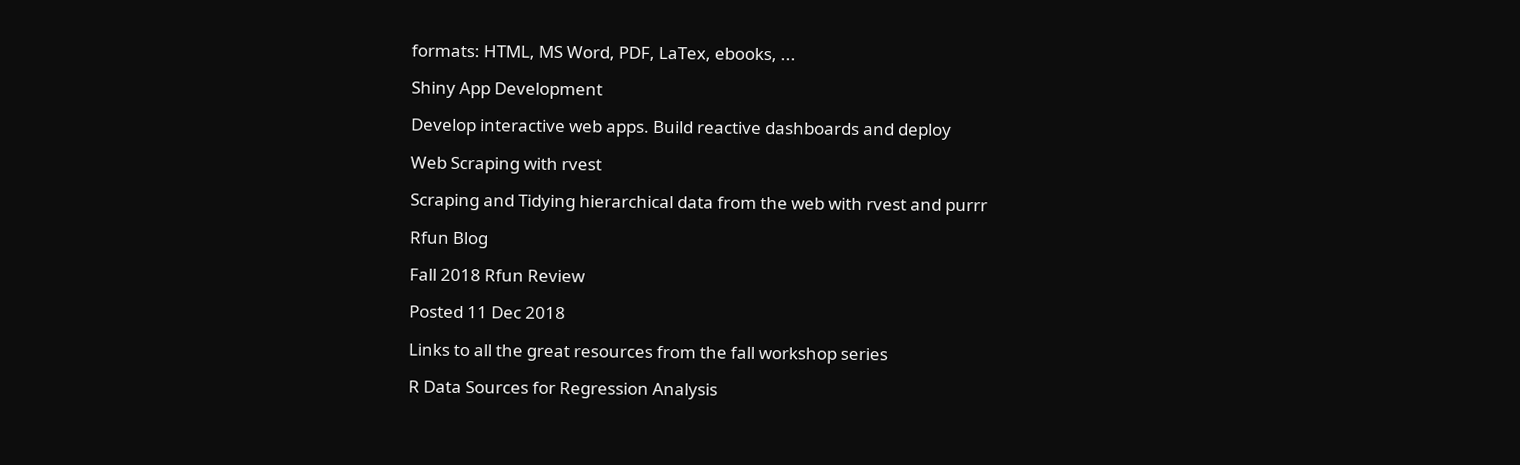formats: HTML, MS Word, PDF, LaTex, ebooks, ...

Shiny App Development

Develop interactive web apps. Build reactive dashboards and deploy

Web Scraping with rvest

Scraping and Tidying hierarchical data from the web with rvest and purrr

Rfun Blog

Fall 2018 Rfun Review

Posted 11 Dec 2018

Links to all the great resources from the fall workshop series

R Data Sources for Regression Analysis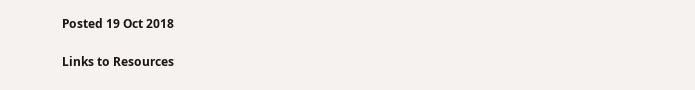Posted 19 Oct 2018

Links to Resources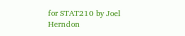for STAT210 by Joel Herndon